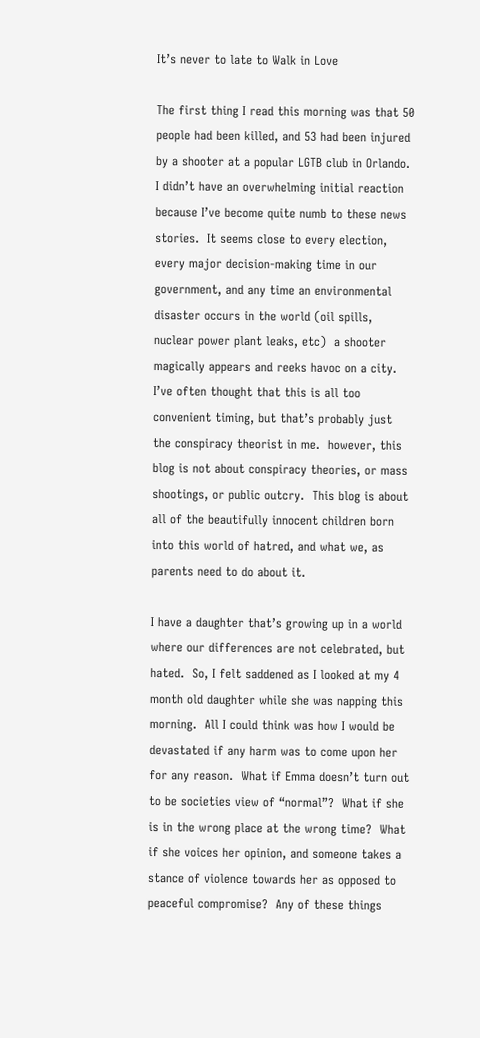It’s never to late to Walk in Love

The first thing I read this morning was that 50 people had been killed, and 53 had been injured by a shooter at a popular LGTB club in Orlando.  I didn’t have an overwhelming initial reaction because I’ve become quite numb to these news stories.  It seems close to every election, every major decision-making time in our government, and any time an environmental disaster occurs in the world (oil spills, nuclear power plant leaks, etc)  a shooter magically appears and reeks havoc on a city.  I’ve often thought that this is all too convenient timing, but that’s probably just the conspiracy theorist in me.  however, this blog is not about conspiracy theories, or mass shootings, or public outcry.  This blog is about all of the beautifully innocent children born into this world of hatred, and what we, as parents need to do about it.

I have a daughter that’s growing up in a world where our differences are not celebrated, but hated.  So, I felt saddened as I looked at my 4 month old daughter while she was napping this morning.  All I could think was how I would be devastated if any harm was to come upon her for any reason.  What if Emma doesn’t turn out to be societies view of “normal”?  What if she is in the wrong place at the wrong time?  What if she voices her opinion, and someone takes a stance of violence towards her as opposed to peaceful compromise?  Any of these things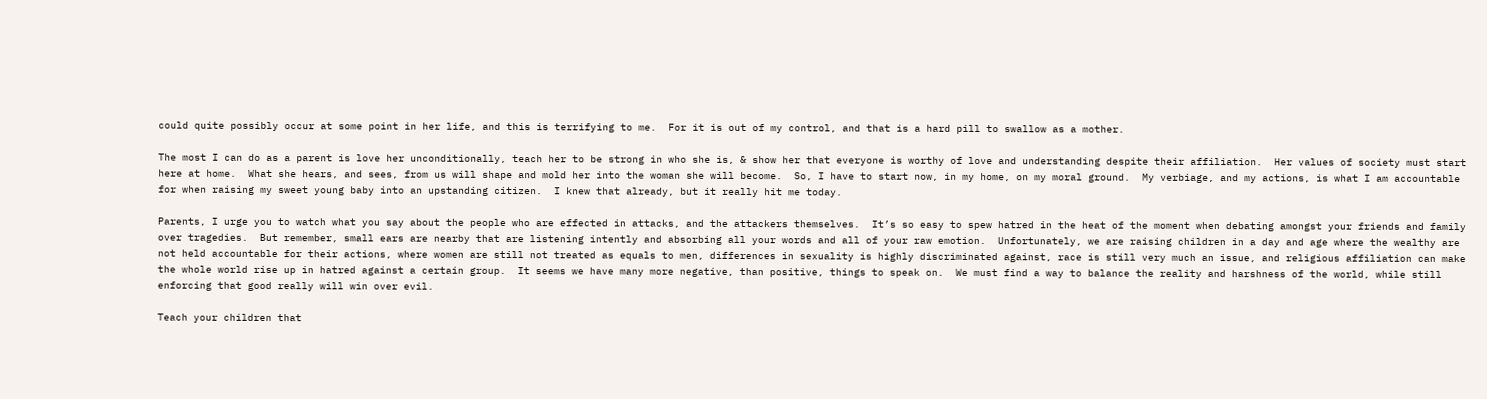could quite possibly occur at some point in her life, and this is terrifying to me.  For it is out of my control, and that is a hard pill to swallow as a mother.

The most I can do as a parent is love her unconditionally, teach her to be strong in who she is, & show her that everyone is worthy of love and understanding despite their affiliation.  Her values of society must start here at home.  What she hears, and sees, from us will shape and mold her into the woman she will become.  So, I have to start now, in my home, on my moral ground.  My verbiage, and my actions, is what I am accountable for when raising my sweet young baby into an upstanding citizen.  I knew that already, but it really hit me today.

Parents, I urge you to watch what you say about the people who are effected in attacks, and the attackers themselves.  It’s so easy to spew hatred in the heat of the moment when debating amongst your friends and family over tragedies.  But remember, small ears are nearby that are listening intently and absorbing all your words and all of your raw emotion.  Unfortunately, we are raising children in a day and age where the wealthy are not held accountable for their actions, where women are still not treated as equals to men, differences in sexuality is highly discriminated against, race is still very much an issue, and religious affiliation can make the whole world rise up in hatred against a certain group.  It seems we have many more negative, than positive, things to speak on.  We must find a way to balance the reality and harshness of the world, while still enforcing that good really will win over evil.

Teach your children that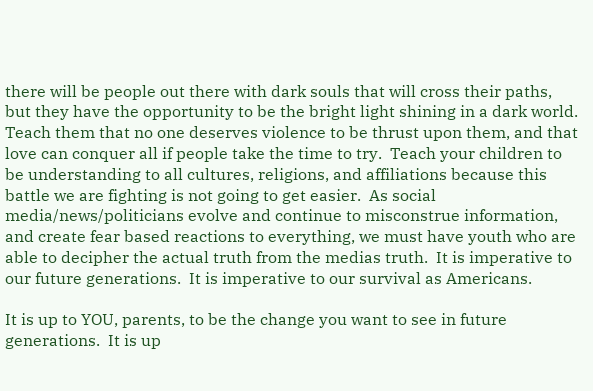there will be people out there with dark souls that will cross their paths, but they have the opportunity to be the bright light shining in a dark world.  Teach them that no one deserves violence to be thrust upon them, and that love can conquer all if people take the time to try.  Teach your children to be understanding to all cultures, religions, and affiliations because this battle we are fighting is not going to get easier.  As social media/news/politicians evolve and continue to misconstrue information, and create fear based reactions to everything, we must have youth who are able to decipher the actual truth from the medias truth.  It is imperative to our future generations.  It is imperative to our survival as Americans.

It is up to YOU, parents, to be the change you want to see in future generations.  It is up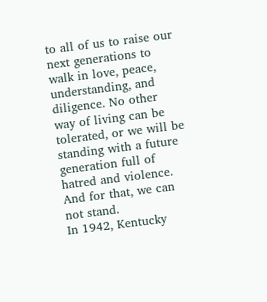to all of us to raise our next generations to walk in love, peace, understanding, and diligence. No other way of living can be tolerated, or we will be standing with a future generation full of hatred and violence.  And for that, we can not stand.
In 1942, Kentucky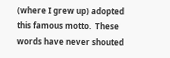(where I grew up) adopted this famous motto.  These words have never shouted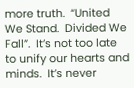more truth.  “United We Stand.  Divided We Fall”.  It’s not too late to unify our hearts and minds.  It’s never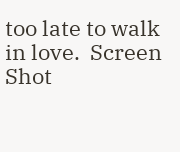too late to walk in love.  Screen Shot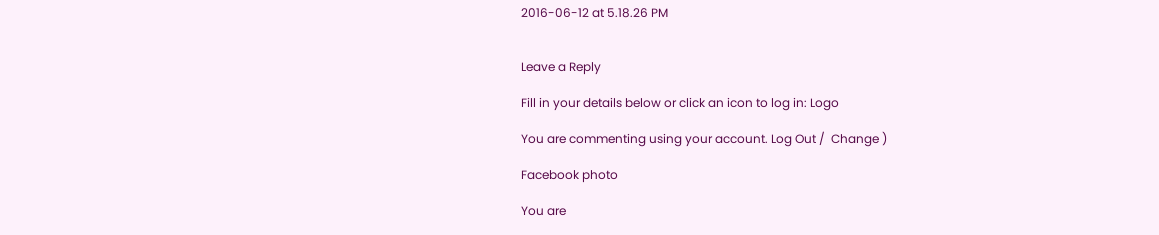2016-06-12 at 5.18.26 PM


Leave a Reply

Fill in your details below or click an icon to log in: Logo

You are commenting using your account. Log Out /  Change )

Facebook photo

You are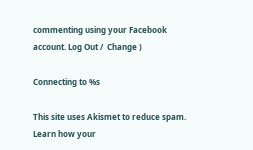commenting using your Facebook account. Log Out /  Change )

Connecting to %s

This site uses Akismet to reduce spam. Learn how your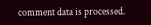comment data is processed.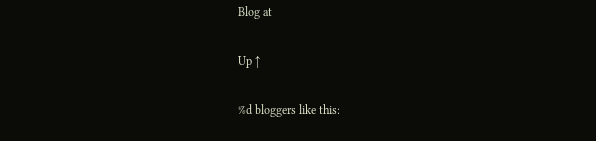Blog at

Up ↑

%d bloggers like this: